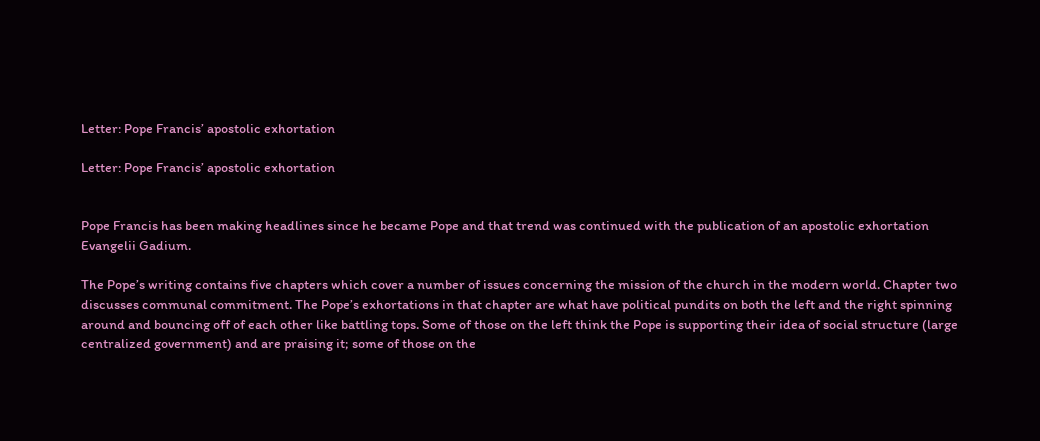Letter: Pope Francis’ apostolic exhortation

Letter: Pope Francis’ apostolic exhortation


Pope Francis has been making headlines since he became Pope and that trend was continued with the publication of an apostolic exhortation Evangelii Gadium.

The Pope’s writing contains five chapters which cover a number of issues concerning the mission of the church in the modern world. Chapter two discusses communal commitment. The Pope’s exhortations in that chapter are what have political pundits on both the left and the right spinning around and bouncing off of each other like battling tops. Some of those on the left think the Pope is supporting their idea of social structure (large centralized government) and are praising it; some of those on the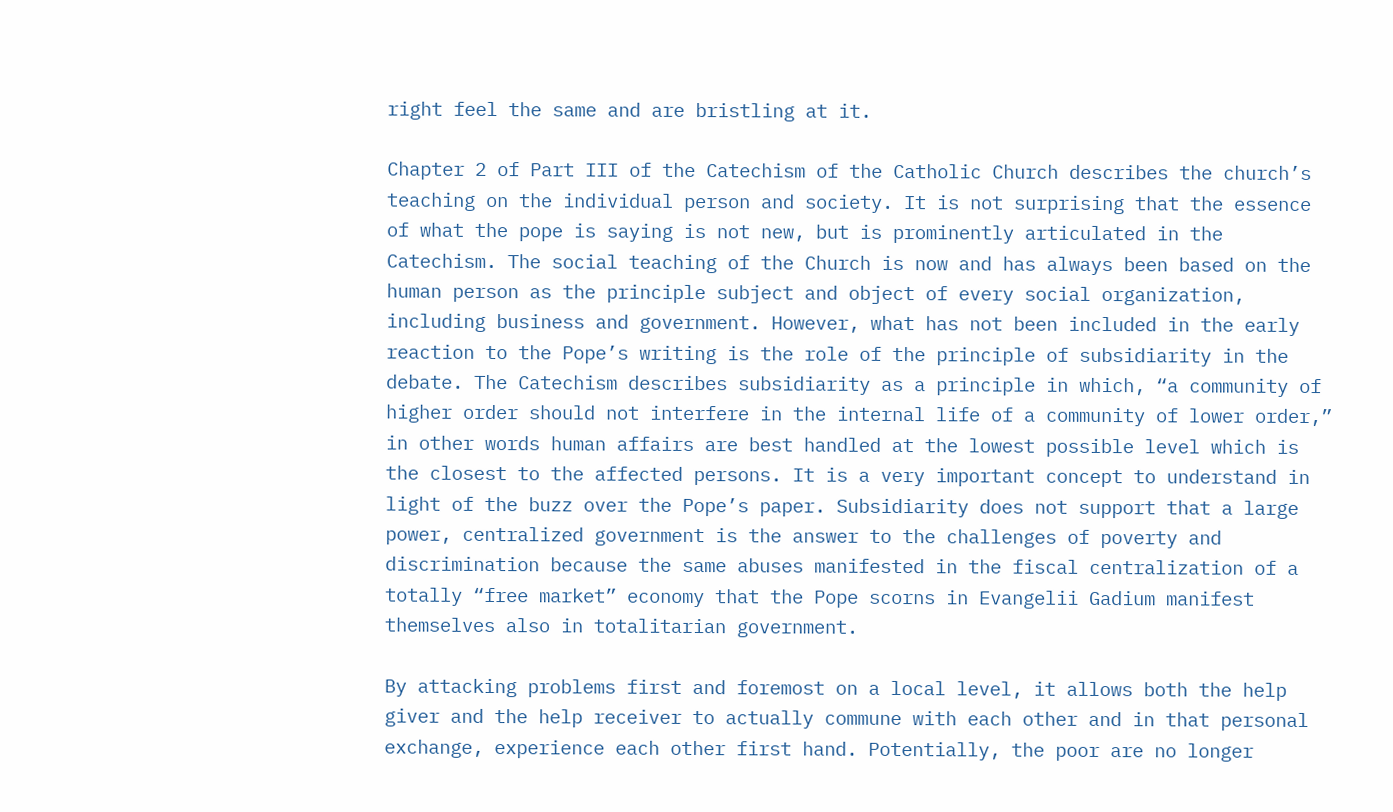right feel the same and are bristling at it.

Chapter 2 of Part III of the Catechism of the Catholic Church describes the church’s teaching on the individual person and society. It is not surprising that the essence of what the pope is saying is not new, but is prominently articulated in the Catechism. The social teaching of the Church is now and has always been based on the human person as the principle subject and object of every social organization, including business and government. However, what has not been included in the early reaction to the Pope’s writing is the role of the principle of subsidiarity in the debate. The Catechism describes subsidiarity as a principle in which, “a community of higher order should not interfere in the internal life of a community of lower order,” in other words human affairs are best handled at the lowest possible level which is the closest to the affected persons. It is a very important concept to understand in light of the buzz over the Pope’s paper. Subsidiarity does not support that a large power, centralized government is the answer to the challenges of poverty and discrimination because the same abuses manifested in the fiscal centralization of a totally “free market” economy that the Pope scorns in Evangelii Gadium manifest themselves also in totalitarian government.

By attacking problems first and foremost on a local level, it allows both the help giver and the help receiver to actually commune with each other and in that personal exchange, experience each other first hand. Potentially, the poor are no longer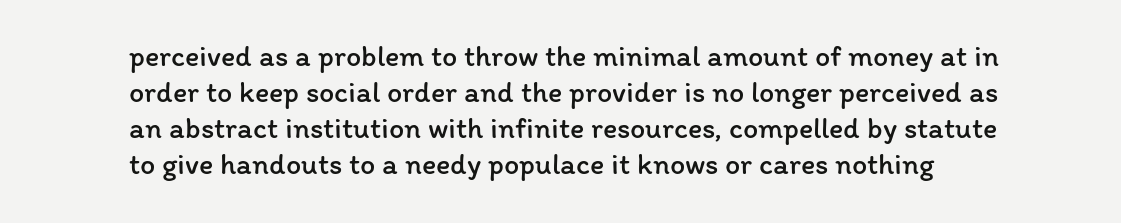perceived as a problem to throw the minimal amount of money at in order to keep social order and the provider is no longer perceived as an abstract institution with infinite resources, compelled by statute to give handouts to a needy populace it knows or cares nothing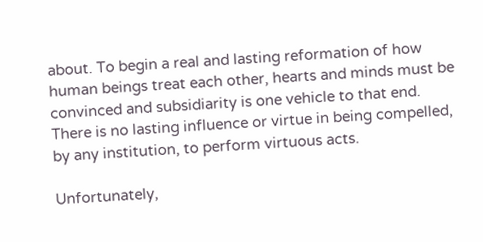about. To begin a real and lasting reformation of how human beings treat each other, hearts and minds must be convinced and subsidiarity is one vehicle to that end. There is no lasting influence or virtue in being compelled, by any institution, to perform virtuous acts.

Unfortunately,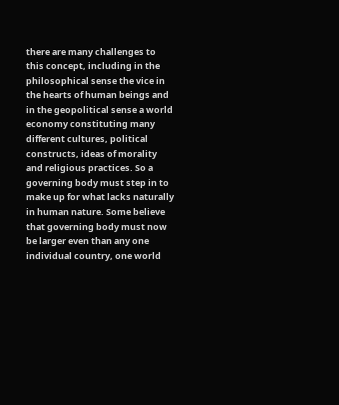there are many challenges to this concept, including in the philosophical sense the vice in the hearts of human beings and in the geopolitical sense a world economy constituting many different cultures, political constructs, ideas of morality and religious practices. So a governing body must step in to make up for what lacks naturally in human nature. Some believe that governing body must now be larger even than any one individual country, one world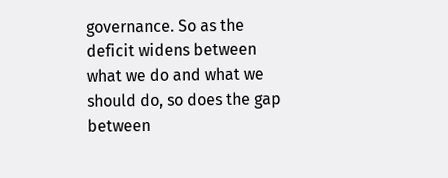governance. So as the deficit widens between what we do and what we should do, so does the gap between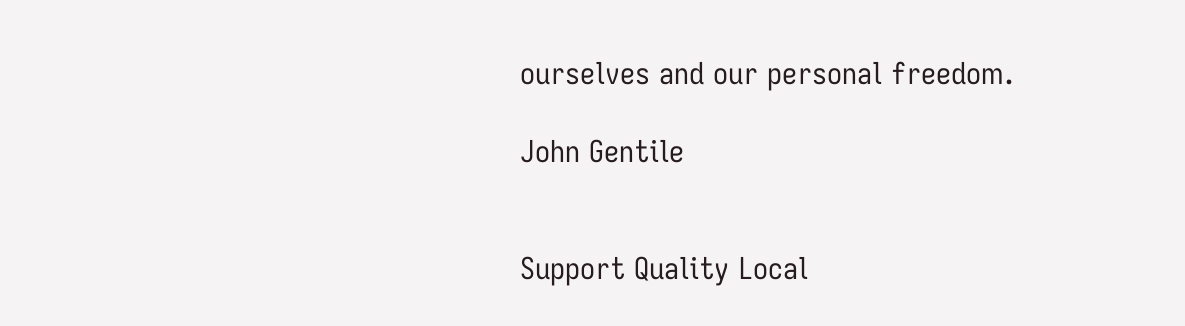ourselves and our personal freedom.

John Gentile


Support Quality Local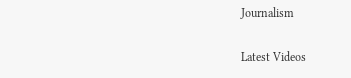Journalism

Latest Videos